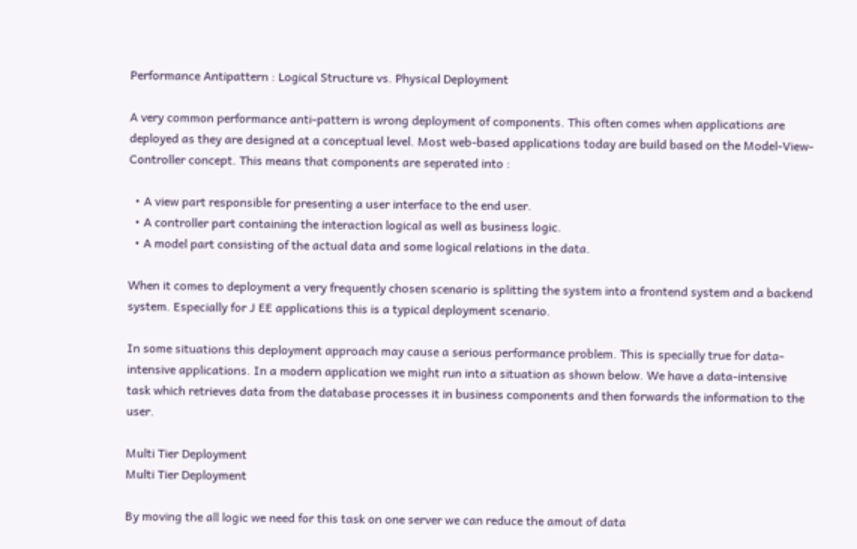Performance Antipattern : Logical Structure vs. Physical Deployment

A very common performance anti-pattern is wrong deployment of components. This often comes when applications are deployed as they are designed at a conceptual level. Most web-based applications today are build based on the Model-View-Controller concept. This means that components are seperated into :

  • A view part responsible for presenting a user interface to the end user.
  • A controller part containing the interaction logical as well as business logic.
  • A model part consisting of the actual data and some logical relations in the data.

When it comes to deployment a very frequently chosen scenario is splitting the system into a frontend system and a backend system. Especially for J EE applications this is a typical deployment scenario.

In some situations this deployment approach may cause a serious performance problem. This is specially true for data-intensive applications. In a modern application we might run into a situation as shown below. We have a data-intensive task which retrieves data from the database processes it in business components and then forwards the information to the user.

Multi Tier Deployment
Multi Tier Deployment

By moving the all logic we need for this task on one server we can reduce the amout of data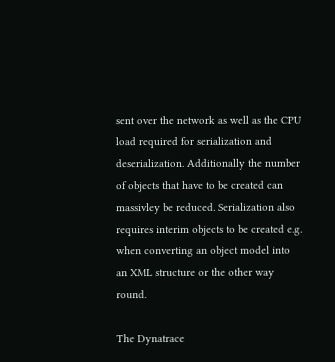sent over the network as well as the CPU load required for serialization and deserialization. Additionally the number of objects that have to be created can massivley be reduced. Serialization also requires interim objects to be created e.g. when converting an object model into an XML structure or the other way round.

The Dynatrace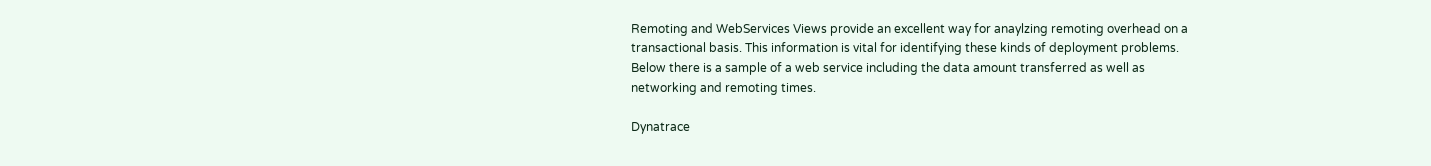Remoting and WebServices Views provide an excellent way for anaylzing remoting overhead on a transactional basis. This information is vital for identifying these kinds of deployment problems. Below there is a sample of a web service including the data amount transferred as well as networking and remoting times.

Dynatrace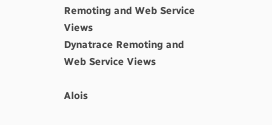Remoting and Web Service Views
Dynatrace Remoting and Web Service Views

Alois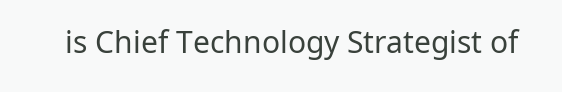is Chief Technology Strategist of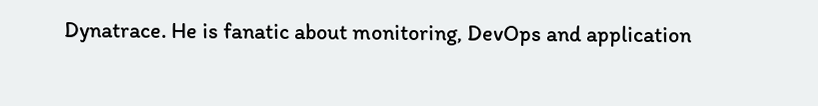Dynatrace. He is fanatic about monitoring, DevOps and application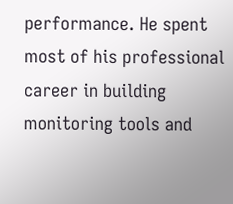performance. He spent most of his professional career in building monitoring tools and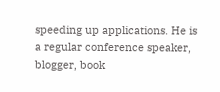speeding up applications. He is a regular conference speaker, blogger, book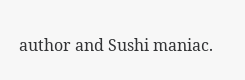author and Sushi maniac.